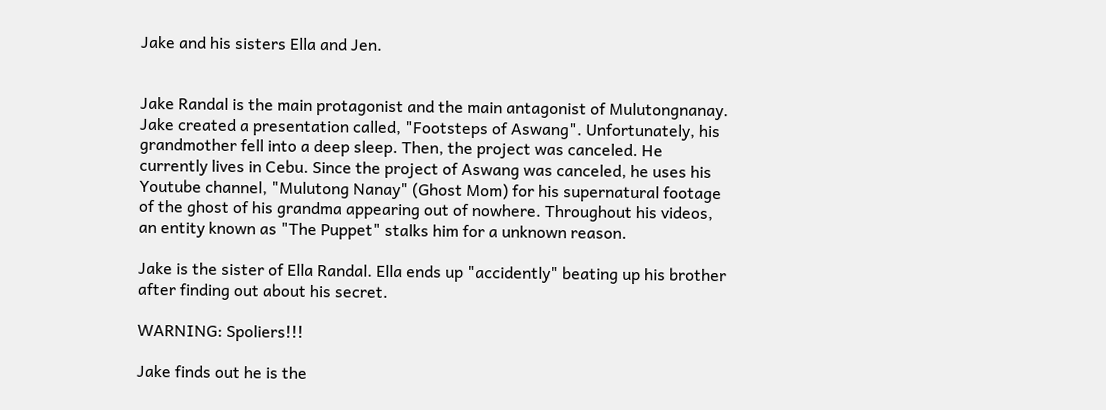Jake and his sisters Ella and Jen.


Jake Randal is the main protagonist and the main antagonist of Mulutongnanay. Jake created a presentation called, "Footsteps of Aswang". Unfortunately, his grandmother fell into a deep sleep. Then, the project was canceled. He currently lives in Cebu. Since the project of Aswang was canceled, he uses his Youtube channel, "Mulutong Nanay" (Ghost Mom) for his supernatural footage of the ghost of his grandma appearing out of nowhere. Throughout his videos, an entity known as "The Puppet" stalks him for a unknown reason.

Jake is the sister of Ella Randal. Ella ends up "accidently" beating up his brother after finding out about his secret.

WARNING: Spoliers!!!

Jake finds out he is the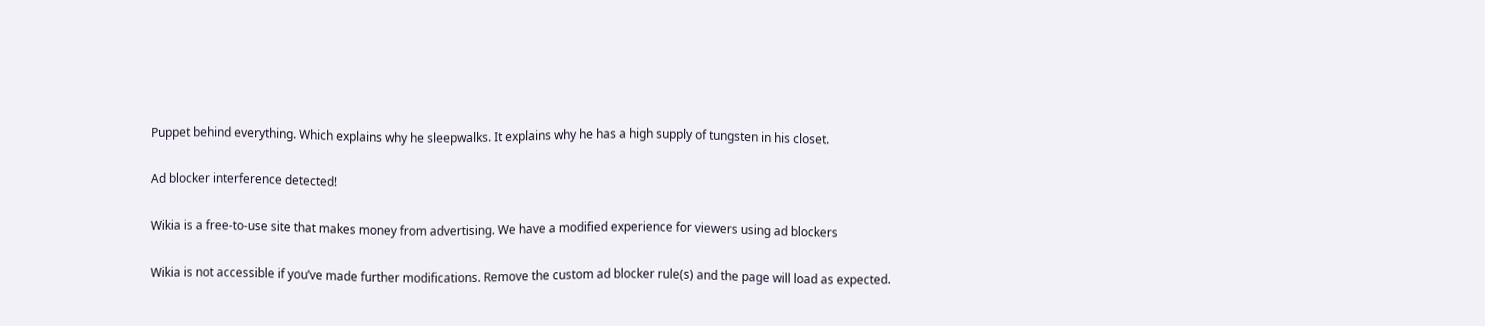Puppet behind everything. Which explains why he sleepwalks. It explains why he has a high supply of tungsten in his closet.

Ad blocker interference detected!

Wikia is a free-to-use site that makes money from advertising. We have a modified experience for viewers using ad blockers

Wikia is not accessible if you’ve made further modifications. Remove the custom ad blocker rule(s) and the page will load as expected.